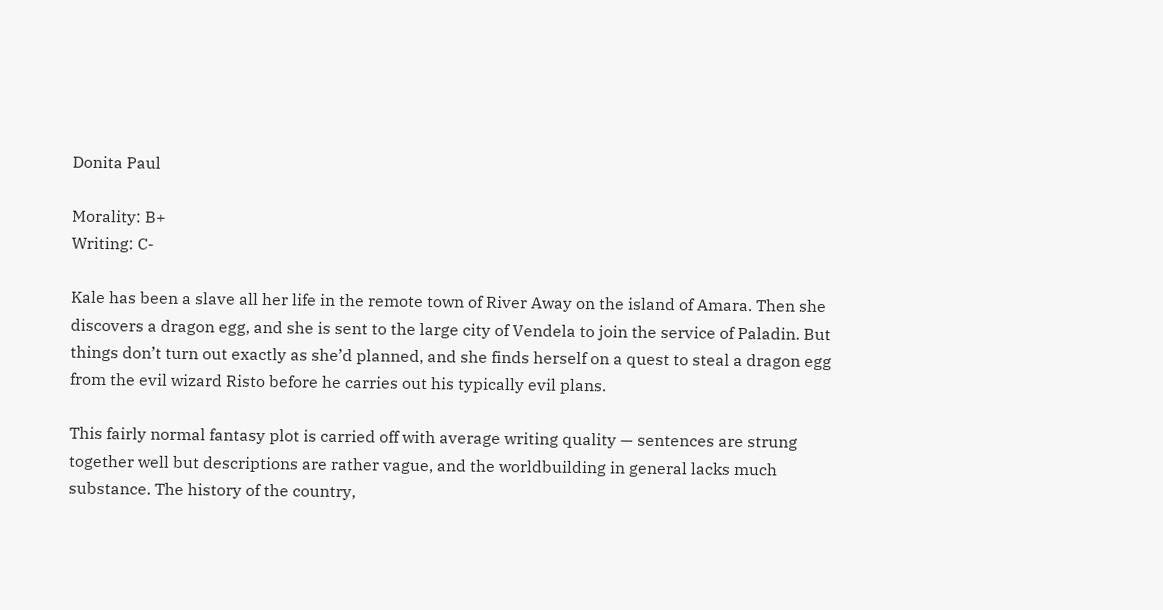Donita Paul

Morality: B+
Writing: C-

Kale has been a slave all her life in the remote town of River Away on the island of Amara. Then she discovers a dragon egg, and she is sent to the large city of Vendela to join the service of Paladin. But things don’t turn out exactly as she’d planned, and she finds herself on a quest to steal a dragon egg from the evil wizard Risto before he carries out his typically evil plans.

This fairly normal fantasy plot is carried off with average writing quality — sentences are strung together well but descriptions are rather vague, and the worldbuilding in general lacks much substance. The history of the country,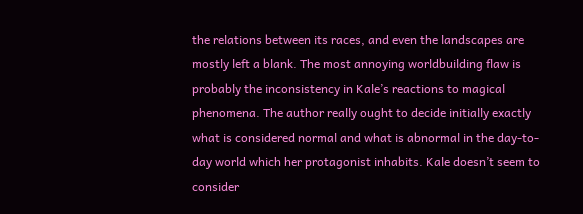the relations between its races, and even the landscapes are mostly left a blank. The most annoying worldbuilding flaw is probably the inconsistency in Kale’s reactions to magical phenomena. The author really ought to decide initially exactly what is considered normal and what is abnormal in the day-to-day world which her protagonist inhabits. Kale doesn’t seem to consider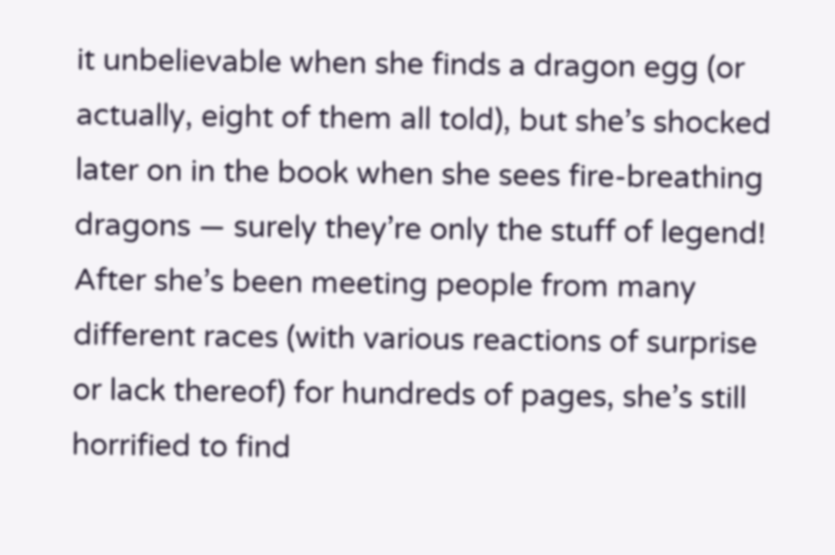it unbelievable when she finds a dragon egg (or actually, eight of them all told), but she’s shocked later on in the book when she sees fire-breathing dragons — surely they’re only the stuff of legend! After she’s been meeting people from many different races (with various reactions of surprise or lack thereof) for hundreds of pages, she’s still horrified to find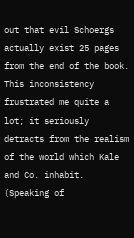out that evil Schoergs actually exist 25 pages from the end of the book. This inconsistency frustrated me quite a lot; it seriously detracts from the realism of the world which Kale and Co. inhabit. (Speaking of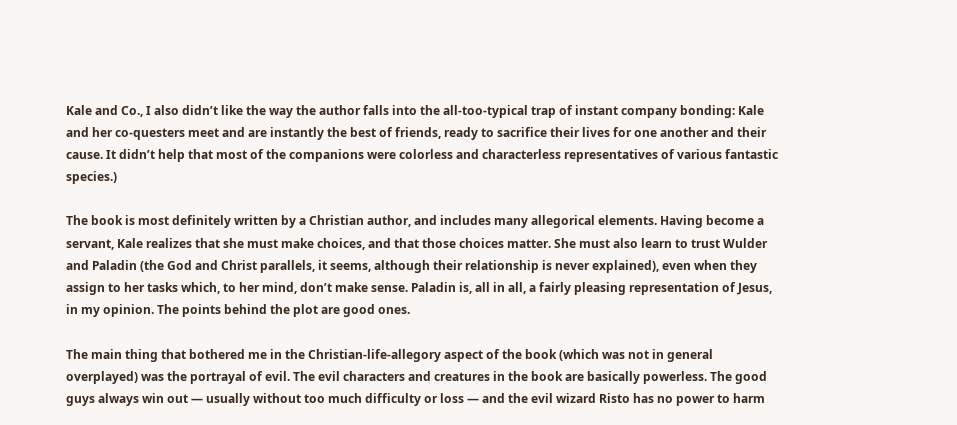Kale and Co., I also didn’t like the way the author falls into the all-too-typical trap of instant company bonding: Kale and her co-questers meet and are instantly the best of friends, ready to sacrifice their lives for one another and their cause. It didn’t help that most of the companions were colorless and characterless representatives of various fantastic species.)

The book is most definitely written by a Christian author, and includes many allegorical elements. Having become a servant, Kale realizes that she must make choices, and that those choices matter. She must also learn to trust Wulder and Paladin (the God and Christ parallels, it seems, although their relationship is never explained), even when they assign to her tasks which, to her mind, don’t make sense. Paladin is, all in all, a fairly pleasing representation of Jesus, in my opinion. The points behind the plot are good ones.

The main thing that bothered me in the Christian-life-allegory aspect of the book (which was not in general overplayed) was the portrayal of evil. The evil characters and creatures in the book are basically powerless. The good guys always win out — usually without too much difficulty or loss — and the evil wizard Risto has no power to harm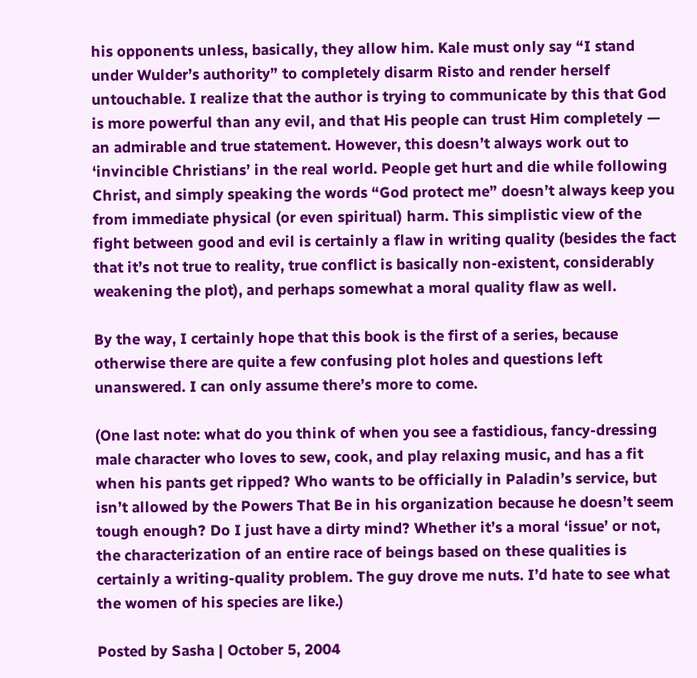his opponents unless, basically, they allow him. Kale must only say “I stand under Wulder’s authority” to completely disarm Risto and render herself untouchable. I realize that the author is trying to communicate by this that God is more powerful than any evil, and that His people can trust Him completely — an admirable and true statement. However, this doesn’t always work out to ‘invincible Christians’ in the real world. People get hurt and die while following Christ, and simply speaking the words “God protect me” doesn’t always keep you from immediate physical (or even spiritual) harm. This simplistic view of the fight between good and evil is certainly a flaw in writing quality (besides the fact that it’s not true to reality, true conflict is basically non-existent, considerably weakening the plot), and perhaps somewhat a moral quality flaw as well.

By the way, I certainly hope that this book is the first of a series, because otherwise there are quite a few confusing plot holes and questions left unanswered. I can only assume there’s more to come.

(One last note: what do you think of when you see a fastidious, fancy-dressing male character who loves to sew, cook, and play relaxing music, and has a fit when his pants get ripped? Who wants to be officially in Paladin’s service, but isn’t allowed by the Powers That Be in his organization because he doesn’t seem tough enough? Do I just have a dirty mind? Whether it’s a moral ‘issue’ or not, the characterization of an entire race of beings based on these qualities is certainly a writing-quality problem. The guy drove me nuts. I’d hate to see what the women of his species are like.)

Posted by Sasha | October 5, 2004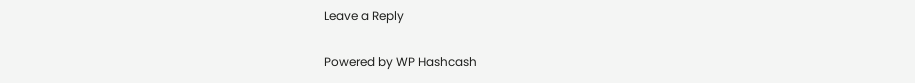Leave a Reply

Powered by WP Hashcash